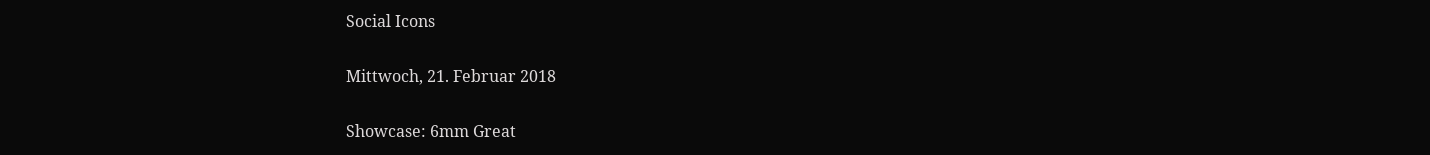Social Icons

Mittwoch, 21. Februar 2018

Showcase: 6mm Great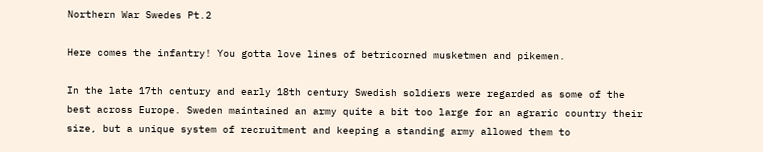Northern War Swedes Pt.2

Here comes the infantry! You gotta love lines of betricorned musketmen and pikemen.

In the late 17th century and early 18th century Swedish soldiers were regarded as some of the best across Europe. Sweden maintained an army quite a bit too large for an agraric country their size, but a unique system of recruitment and keeping a standing army allowed them to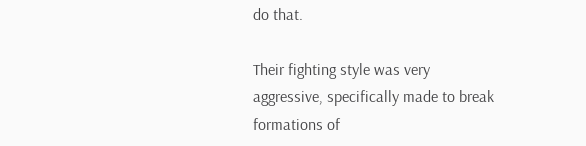do that.

Their fighting style was very aggressive, specifically made to break formations of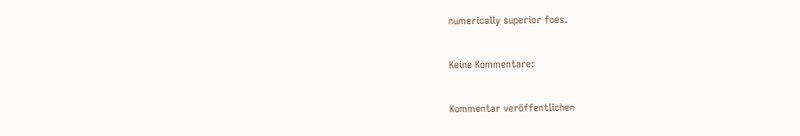numerically superior foes.

Keine Kommentare:

Kommentar veröffentlichen